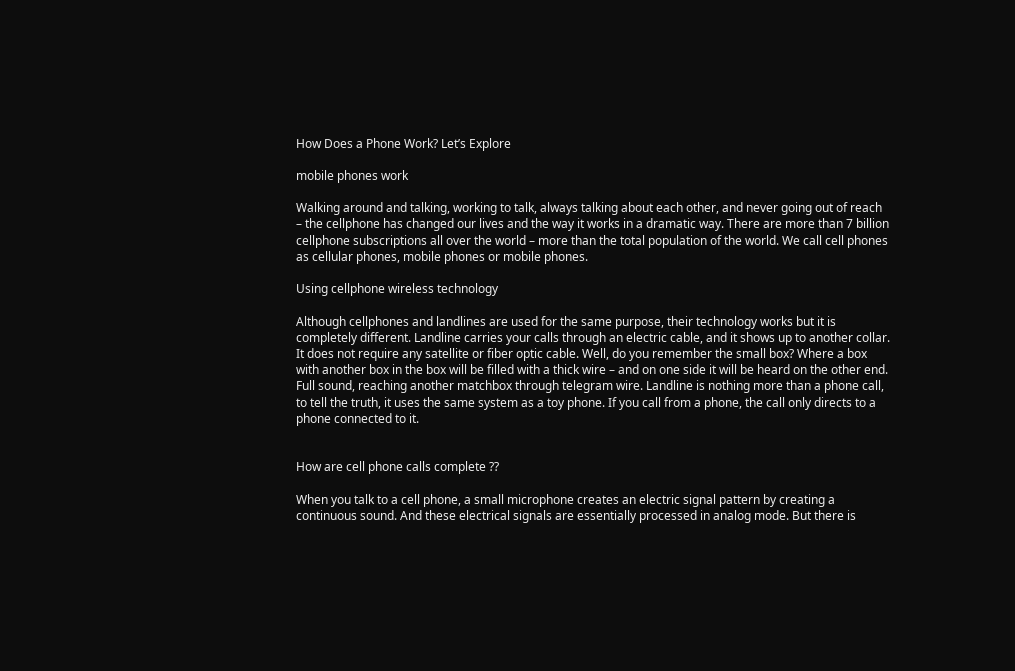How Does a Phone Work? Let’s Explore

mobile phones work

Walking around and talking, working to talk, always talking about each other, and never going out of reach – the cellphone has changed our lives and the way it works in a dramatic way. There are more than 7 billion cellphone subscriptions all over the world – more than the total population of the world. We call cell phones as cellular phones, mobile phones or mobile phones.

Using cellphone wireless technology

Although cellphones and landlines are used for the same purpose, their technology works but it is completely different. Landline carries your calls through an electric cable, and it shows up to another collar. It does not require any satellite or fiber optic cable. Well, do you remember the small box? Where a box with another box in the box will be filled with a thick wire – and on one side it will be heard on the other end. Full sound, reaching another matchbox through telegram wire. Landline is nothing more than a phone call, to tell the truth, it uses the same system as a toy phone. If you call from a phone, the call only directs to a phone connected to it.


How are cell phone calls complete ??

When you talk to a cell phone, a small microphone creates an electric signal pattern by creating a continuous sound. And these electrical signals are essentially processed in analog mode. But there is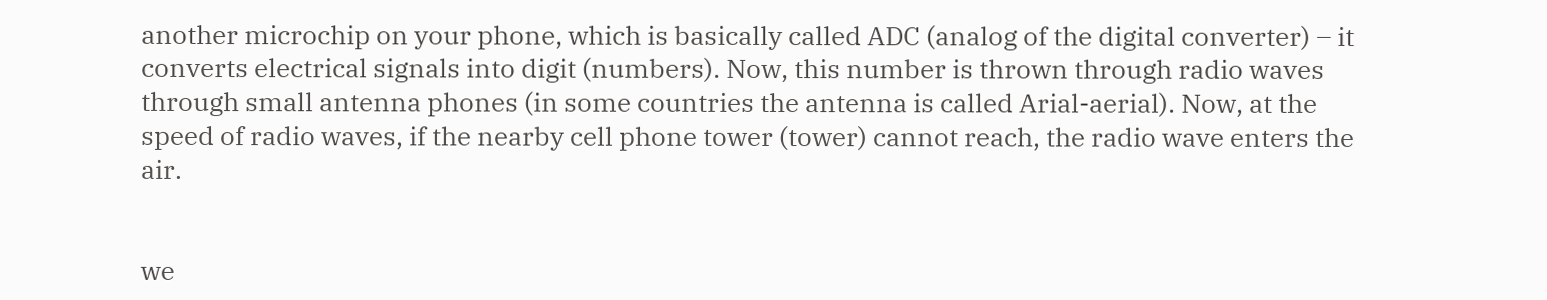another microchip on your phone, which is basically called ADC (analog of the digital converter) – it converts electrical signals into digit (numbers). Now, this number is thrown through radio waves through small antenna phones (in some countries the antenna is called Arial-aerial). Now, at the speed of radio waves, if the nearby cell phone tower (tower) cannot reach, the radio wave enters the air.


we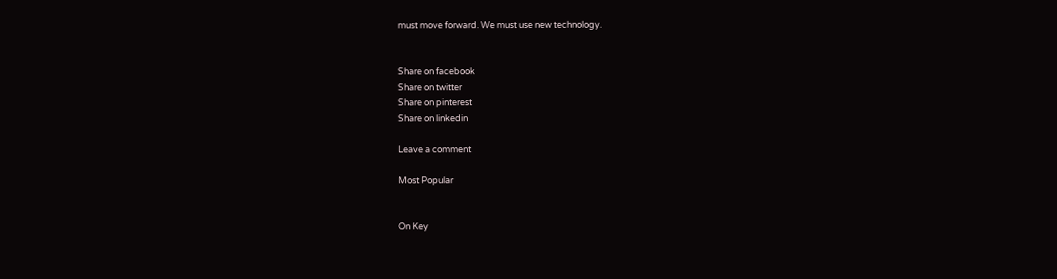must move forward. We must use new technology.


Share on facebook
Share on twitter
Share on pinterest
Share on linkedin

Leave a comment

Most Popular


On Key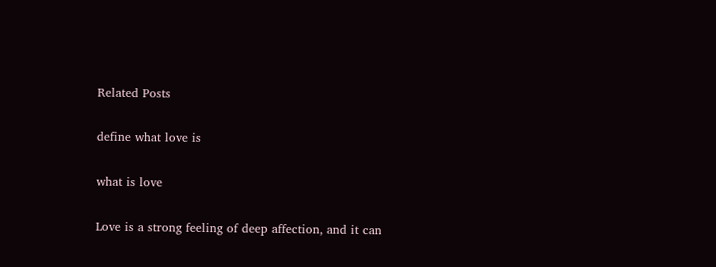Related Posts

define what love is

what is love

Love is a strong feeling of deep affection, and it can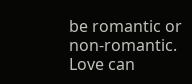be romantic or non-romantic. Love can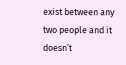exist between any two people and it doesn’t